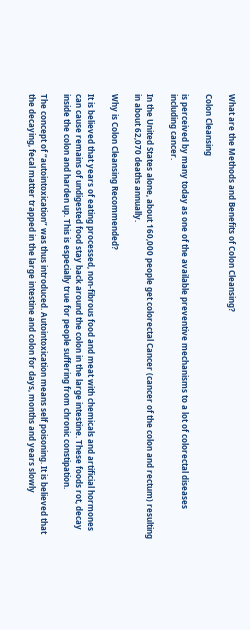What are the Methods and Benefits of Colon Cleansing?

Colon Cleansing

is perceived by many today as one of the available preventive mechanisms to a lot of colorectal diseases including cancer.

In the United States alone, about 160,000 people get colorectal Cancer (cancer of the colon and rectum) resulting in about 62,070 deaths annually.

Why is Colon Cleansing Recommended?

It is believed that years of eating processed, non-fibrous food and meat with chemicals and artificial hormones can cause remains of undigested food stay back around the colon in the large intestine. These foods rot, decay inside the colon and harden up. This is especially true for people suffering from chronic constipation.

The concept of “autointoxication” was thus introduced. Autointoxication means self poisoning. It is believed that the decaying, fecal matter trapped in the large intestine and colon for days, months and years slowly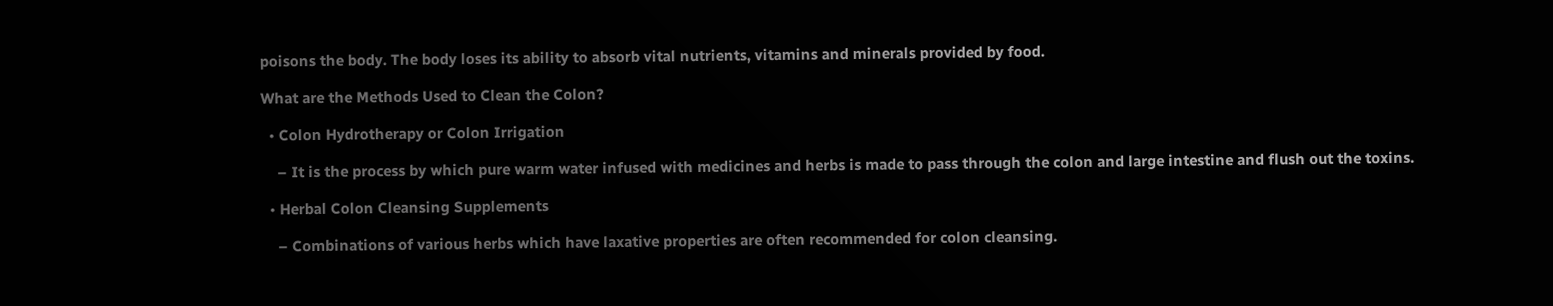poisons the body. The body loses its ability to absorb vital nutrients, vitamins and minerals provided by food.

What are the Methods Used to Clean the Colon?

  • Colon Hydrotherapy or Colon Irrigation

    – It is the process by which pure warm water infused with medicines and herbs is made to pass through the colon and large intestine and flush out the toxins.

  • Herbal Colon Cleansing Supplements

    – Combinations of various herbs which have laxative properties are often recommended for colon cleansing.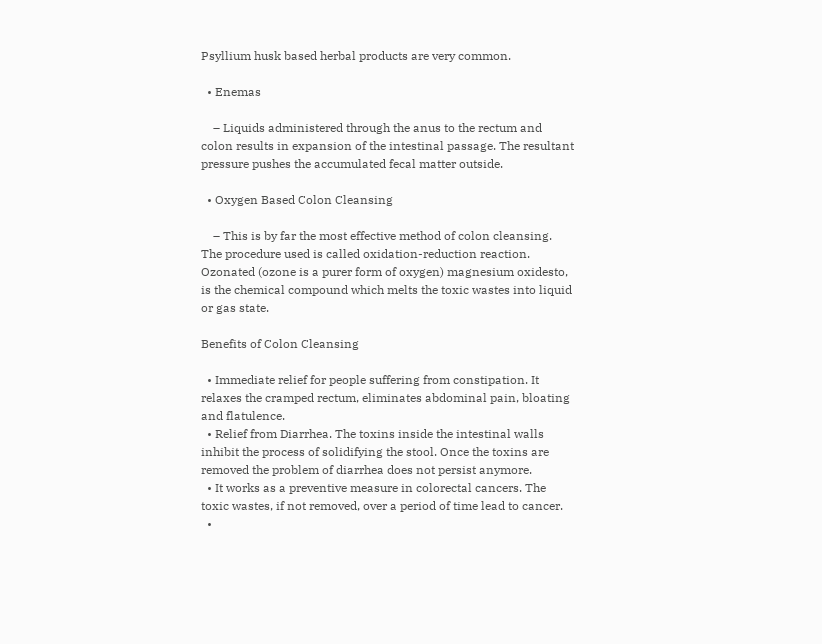Psyllium husk based herbal products are very common.

  • Enemas

    – Liquids administered through the anus to the rectum and colon results in expansion of the intestinal passage. The resultant pressure pushes the accumulated fecal matter outside.

  • Oxygen Based Colon Cleansing

    – This is by far the most effective method of colon cleansing. The procedure used is called oxidation-reduction reaction. Ozonated (ozone is a purer form of oxygen) magnesium oxidesto, is the chemical compound which melts the toxic wastes into liquid or gas state.

Benefits of Colon Cleansing

  • Immediate relief for people suffering from constipation. It relaxes the cramped rectum, eliminates abdominal pain, bloating and flatulence.
  • Relief from Diarrhea. The toxins inside the intestinal walls inhibit the process of solidifying the stool. Once the toxins are removed the problem of diarrhea does not persist anymore.
  • It works as a preventive measure in colorectal cancers. The toxic wastes, if not removed, over a period of time lead to cancer.
  •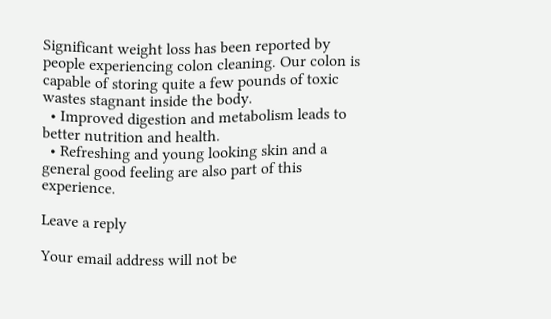Significant weight loss has been reported by people experiencing colon cleaning. Our colon is capable of storing quite a few pounds of toxic wastes stagnant inside the body.
  • Improved digestion and metabolism leads to better nutrition and health.
  • Refreshing and young looking skin and a general good feeling are also part of this experience.

Leave a reply

Your email address will not be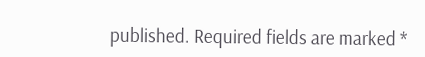published. Required fields are marked *